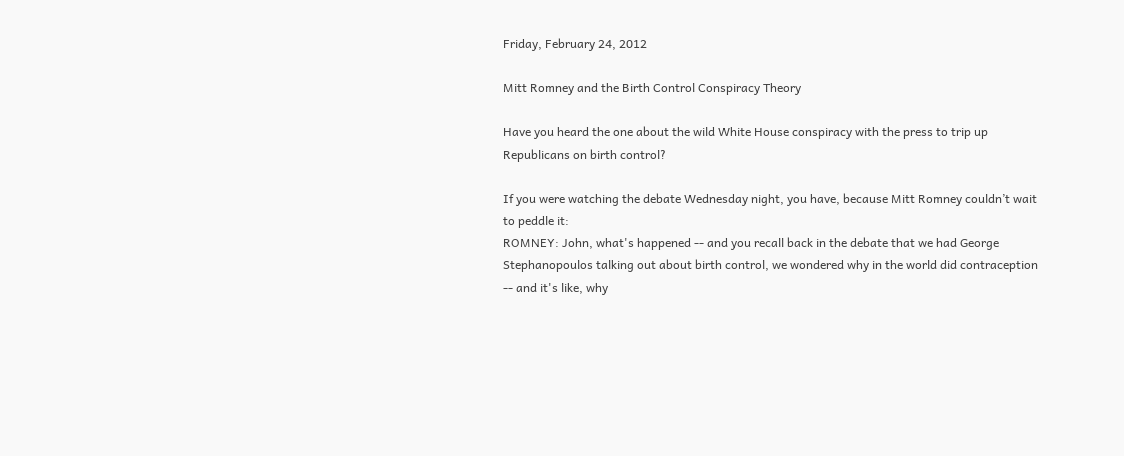Friday, February 24, 2012

Mitt Romney and the Birth Control Conspiracy Theory

Have you heard the one about the wild White House conspiracy with the press to trip up Republicans on birth control?

If you were watching the debate Wednesday night, you have, because Mitt Romney couldn’t wait to peddle it:
ROMNEY: John, what's happened -- and you recall back in the debate that we had George Stephanopoulos talking out about birth control, we wondered why in the world did contraception -- and it's like, why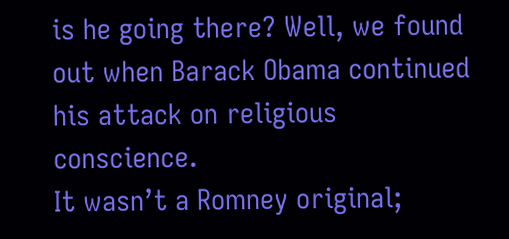is he going there? Well, we found out when Barack Obama continued his attack on religious conscience.
It wasn’t a Romney original;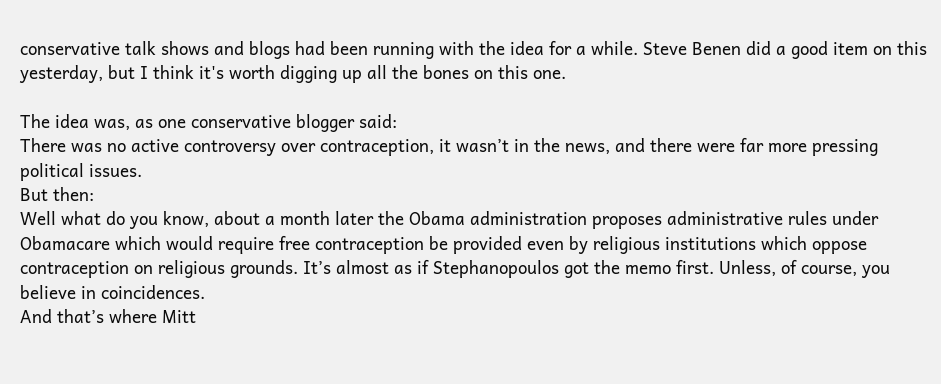conservative talk shows and blogs had been running with the idea for a while. Steve Benen did a good item on this yesterday, but I think it's worth digging up all the bones on this one.

The idea was, as one conservative blogger said:
There was no active controversy over contraception, it wasn’t in the news, and there were far more pressing political issues.
But then:
Well what do you know, about a month later the Obama administration proposes administrative rules under Obamacare which would require free contraception be provided even by religious institutions which oppose contraception on religious grounds. It’s almost as if Stephanopoulos got the memo first. Unless, of course, you believe in coincidences.
And that’s where Mitt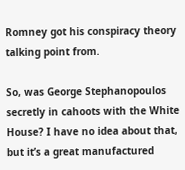Romney got his conspiracy theory talking point from.

So, was George Stephanopoulos secretly in cahoots with the White House? I have no idea about that, but it’s a great manufactured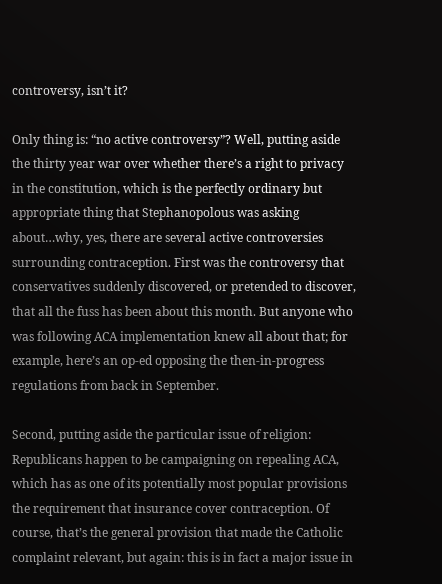controversy, isn’t it?

Only thing is: “no active controversy”? Well, putting aside the thirty year war over whether there’s a right to privacy in the constitution, which is the perfectly ordinary but appropriate thing that Stephanopolous was asking about…why, yes, there are several active controversies surrounding contraception. First was the controversy that conservatives suddenly discovered, or pretended to discover, that all the fuss has been about this month. But anyone who was following ACA implementation knew all about that; for example, here’s an op-ed opposing the then-in-progress regulations from back in September.

Second, putting aside the particular issue of religion: Republicans happen to be campaigning on repealing ACA, which has as one of its potentially most popular provisions the requirement that insurance cover contraception. Of course, that’s the general provision that made the Catholic complaint relevant, but again: this is in fact a major issue in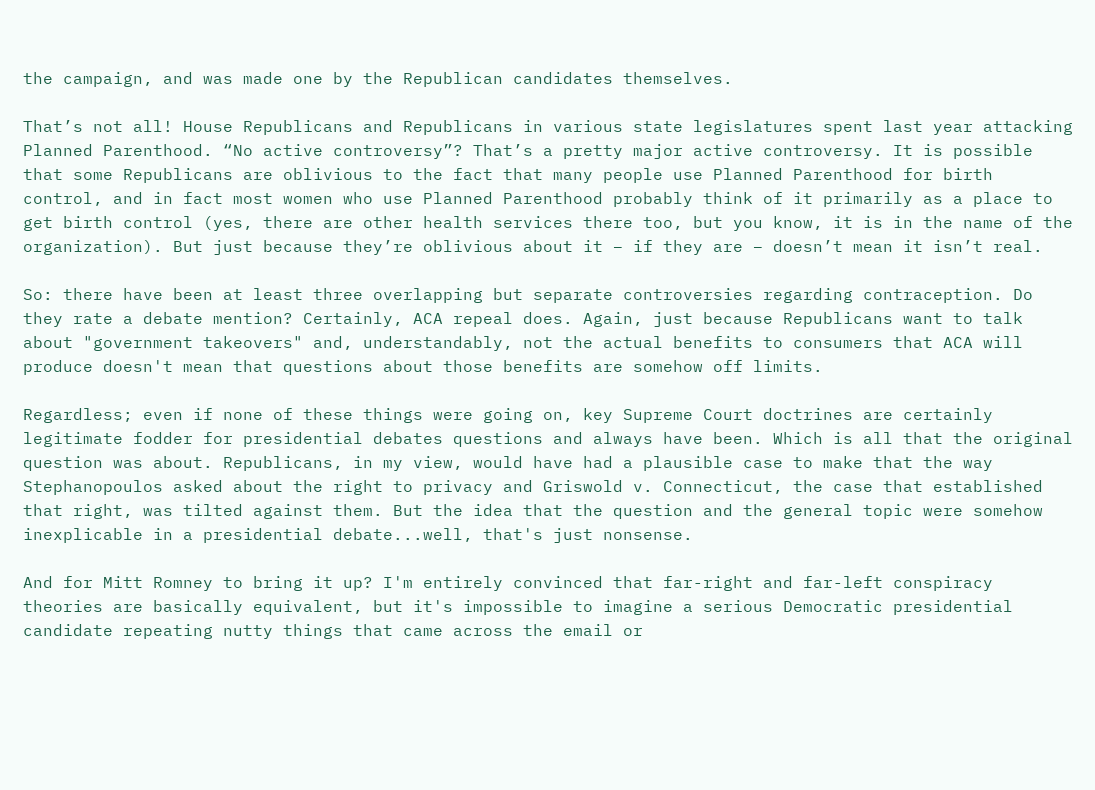the campaign, and was made one by the Republican candidates themselves.

That’s not all! House Republicans and Republicans in various state legislatures spent last year attacking Planned Parenthood. “No active controversy”? That’s a pretty major active controversy. It is possible that some Republicans are oblivious to the fact that many people use Planned Parenthood for birth control, and in fact most women who use Planned Parenthood probably think of it primarily as a place to get birth control (yes, there are other health services there too, but you know, it is in the name of the organization). But just because they’re oblivious about it – if they are – doesn’t mean it isn’t real.

So: there have been at least three overlapping but separate controversies regarding contraception. Do they rate a debate mention? Certainly, ACA repeal does. Again, just because Republicans want to talk about "government takeovers" and, understandably, not the actual benefits to consumers that ACA will produce doesn't mean that questions about those benefits are somehow off limits.

Regardless; even if none of these things were going on, key Supreme Court doctrines are certainly legitimate fodder for presidential debates questions and always have been. Which is all that the original question was about. Republicans, in my view, would have had a plausible case to make that the way Stephanopoulos asked about the right to privacy and Griswold v. Connecticut, the case that established that right, was tilted against them. But the idea that the question and the general topic were somehow inexplicable in a presidential debate...well, that's just nonsense.

And for Mitt Romney to bring it up? I'm entirely convinced that far-right and far-left conspiracy theories are basically equivalent, but it's impossible to imagine a serious Democratic presidential candidate repeating nutty things that came across the email or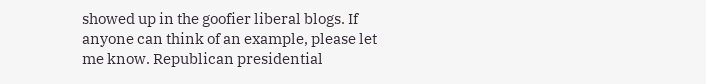showed up in the goofier liberal blogs. If anyone can think of an example, please let me know. Republican presidential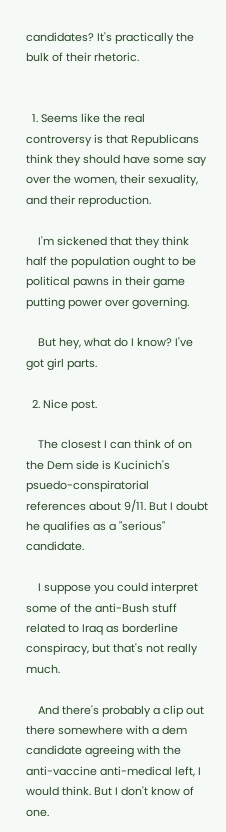candidates? It's practically the bulk of their rhetoric.


  1. Seems like the real controversy is that Republicans think they should have some say over the women, their sexuality, and their reproduction.

    I'm sickened that they think half the population ought to be political pawns in their game putting power over governing.

    But hey, what do I know? I've got girl parts.

  2. Nice post.

    The closest I can think of on the Dem side is Kucinich's psuedo-conspiratorial references about 9/11. But I doubt he qualifies as a "serious" candidate.

    I suppose you could interpret some of the anti-Bush stuff related to Iraq as borderline conspiracy, but that's not really much.

    And there's probably a clip out there somewhere with a dem candidate agreeing with the anti-vaccine anti-medical left, I would think. But I don't know of one.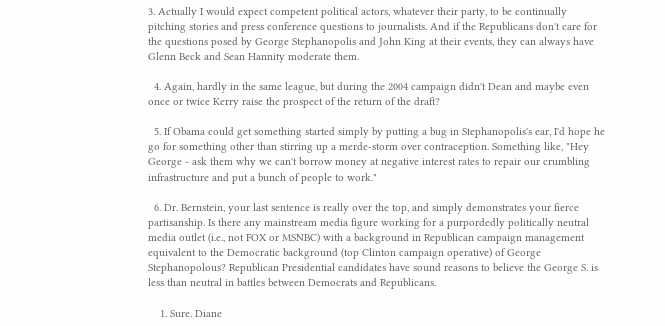3. Actually I would expect competent political actors, whatever their party, to be continually pitching stories and press conference questions to journalists. And if the Republicans don't care for the questions posed by George Stephanopolis and John King at their events, they can always have Glenn Beck and Sean Hannity moderate them.

  4. Again, hardly in the same league, but during the 2004 campaign didn't Dean and maybe even once or twice Kerry raise the prospect of the return of the draft?

  5. If Obama could get something started simply by putting a bug in Stephanopolis's ear, I'd hope he go for something other than stirring up a merde-storm over contraception. Something like, "Hey George - ask them why we can't borrow money at negative interest rates to repair our crumbling infrastructure and put a bunch of people to work."

  6. Dr. Bernstein, your last sentence is really over the top, and simply demonstrates your fierce partisanship. Is there any mainstream media figure working for a purpordedly politically neutral media outlet (i.e., not FOX or MSNBC) with a background in Republican campaign management equivalent to the Democratic background (top Clinton campaign operative) of George Stephanopolous? Republican Presidential candidates have sound reasons to believe the George S. is less than neutral in battles between Democrats and Republicans.

    1. Sure. Diane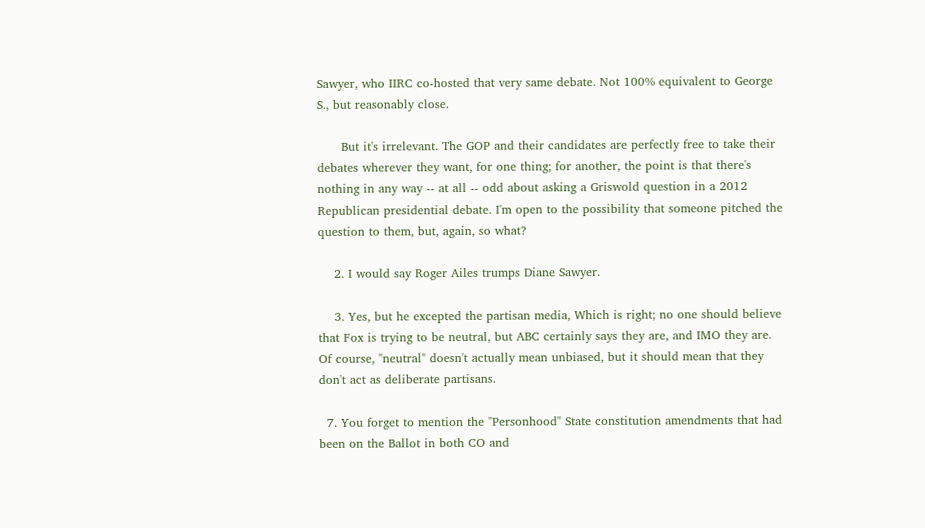Sawyer, who IIRC co-hosted that very same debate. Not 100% equivalent to George S., but reasonably close.

      But it's irrelevant. The GOP and their candidates are perfectly free to take their debates wherever they want, for one thing; for another, the point is that there's nothing in any way -- at all -- odd about asking a Griswold question in a 2012 Republican presidential debate. I'm open to the possibility that someone pitched the question to them, but, again, so what?

    2. I would say Roger Ailes trumps Diane Sawyer.

    3. Yes, but he excepted the partisan media, Which is right; no one should believe that Fox is trying to be neutral, but ABC certainly says they are, and IMO they are. Of course, "neutral" doesn't actually mean unbiased, but it should mean that they don't act as deliberate partisans.

  7. You forget to mention the "Personhood" State constitution amendments that had been on the Ballot in both CO and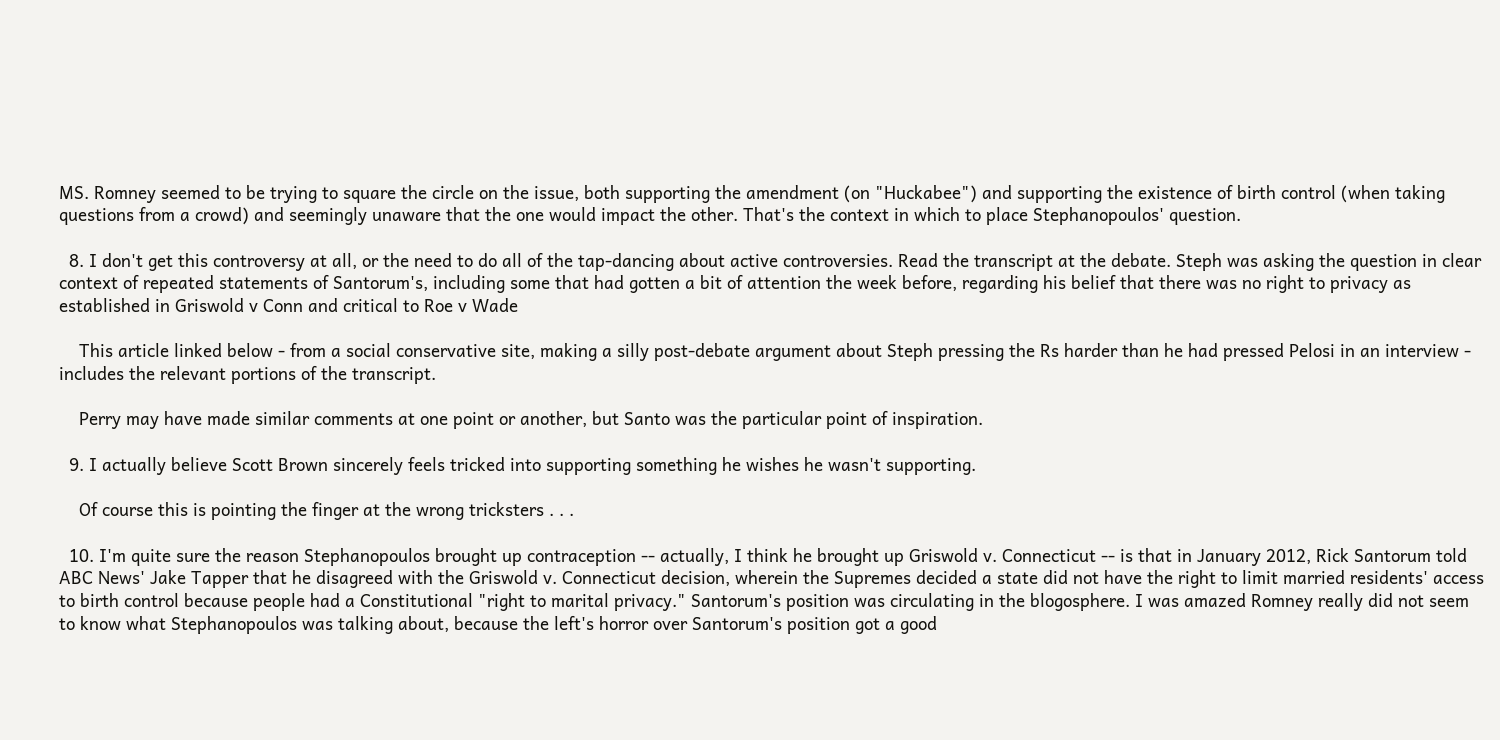MS. Romney seemed to be trying to square the circle on the issue, both supporting the amendment (on "Huckabee") and supporting the existence of birth control (when taking questions from a crowd) and seemingly unaware that the one would impact the other. That's the context in which to place Stephanopoulos' question.

  8. I don't get this controversy at all, or the need to do all of the tap-dancing about active controversies. Read the transcript at the debate. Steph was asking the question in clear context of repeated statements of Santorum's, including some that had gotten a bit of attention the week before, regarding his belief that there was no right to privacy as established in Griswold v Conn and critical to Roe v Wade

    This article linked below - from a social conservative site, making a silly post-debate argument about Steph pressing the Rs harder than he had pressed Pelosi in an interview - includes the relevant portions of the transcript.

    Perry may have made similar comments at one point or another, but Santo was the particular point of inspiration.

  9. I actually believe Scott Brown sincerely feels tricked into supporting something he wishes he wasn't supporting.

    Of course this is pointing the finger at the wrong tricksters . . .

  10. I'm quite sure the reason Stephanopoulos brought up contraception -- actually, I think he brought up Griswold v. Connecticut -- is that in January 2012, Rick Santorum told ABC News' Jake Tapper that he disagreed with the Griswold v. Connecticut decision, wherein the Supremes decided a state did not have the right to limit married residents' access to birth control because people had a Constitutional "right to marital privacy." Santorum's position was circulating in the blogosphere. I was amazed Romney really did not seem to know what Stephanopoulos was talking about, because the left's horror over Santorum's position got a good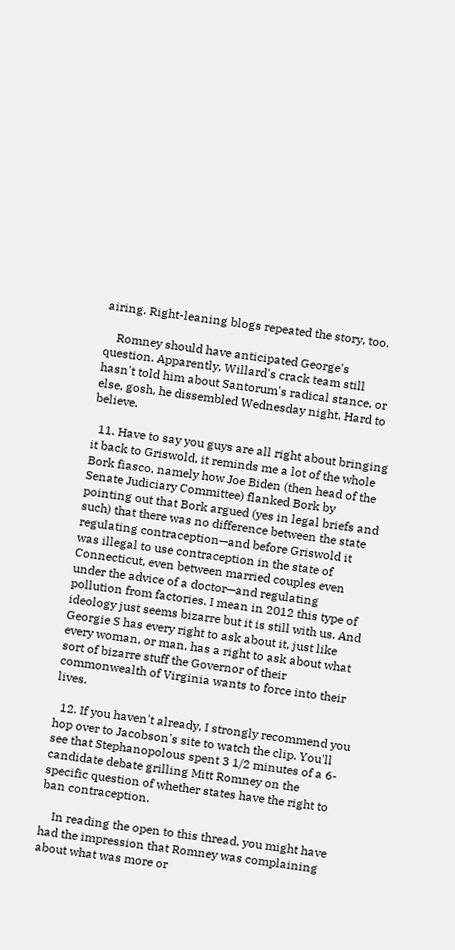airing. Right-leaning blogs repeated the story, too.

    Romney should have anticipated George's question. Apparently, Willard's crack team still hasn't told him about Santorum's radical stance, or else, gosh, he dissembled Wednesday night. Hard to believe.

  11. Have to say you guys are all right about bringing it back to Griswold, it reminds me a lot of the whole Bork fiasco, namely how Joe Biden (then head of the Senate Judiciary Committee) flanked Bork by pointing out that Bork argued (yes in legal briefs and such) that there was no difference between the state regulating contraception—and before Griswold it was illegal to use contraception in the state of Connecticut, even between married couples even under the advice of a doctor—and regulating pollution from factories. I mean in 2012 this type of ideology just seems bizarre but it is still with us. And Georgie S has every right to ask about it, just like every woman, or man, has a right to ask about what sort of bizarre stuff the Governor of their commonwealth of Virginia wants to force into their lives.

  12. If you haven't already, I strongly recommend you hop over to Jacobson's site to watch the clip. You'll see that Stephanopolous spent 3 1/2 minutes of a 6-candidate debate grilling Mitt Romney on the specific question of whether states have the right to ban contraception.

    In reading the open to this thread, you might have had the impression that Romney was complaining about what was more or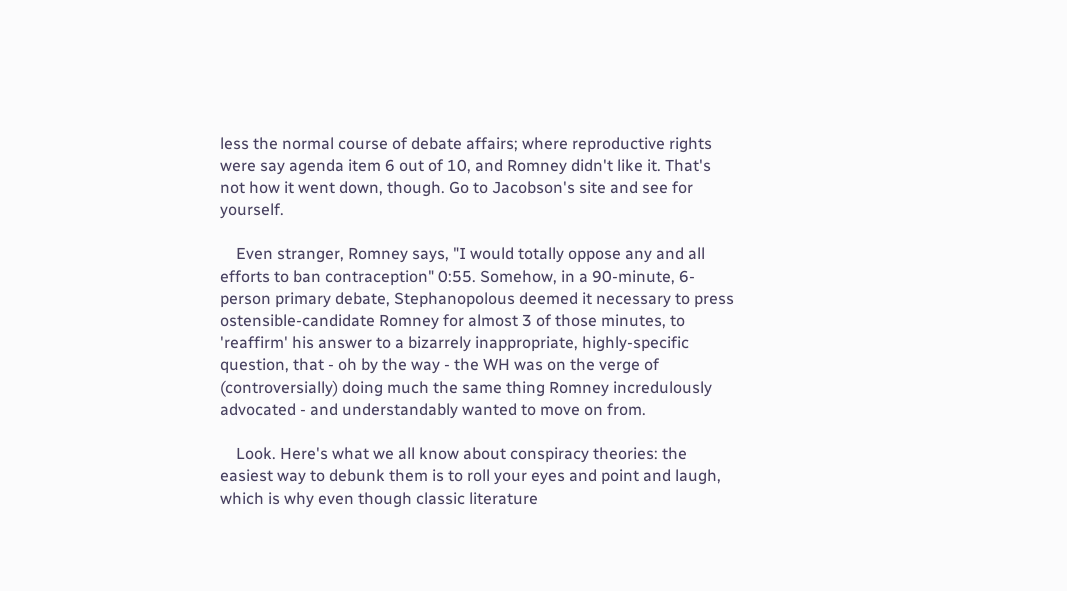less the normal course of debate affairs; where reproductive rights were say agenda item 6 out of 10, and Romney didn't like it. That's not how it went down, though. Go to Jacobson's site and see for yourself.

    Even stranger, Romney says, "I would totally oppose any and all efforts to ban contraception" 0:55. Somehow, in a 90-minute, 6-person primary debate, Stephanopolous deemed it necessary to press ostensible-candidate Romney for almost 3 of those minutes, to 'reaffirm' his answer to a bizarrely inappropriate, highly-specific question, that - oh by the way - the WH was on the verge of (controversially) doing much the same thing Romney incredulously advocated - and understandably wanted to move on from.

    Look. Here's what we all know about conspiracy theories: the easiest way to debunk them is to roll your eyes and point and laugh, which is why even though classic literature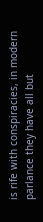is rife with conspiracies, in modern parlance they have all but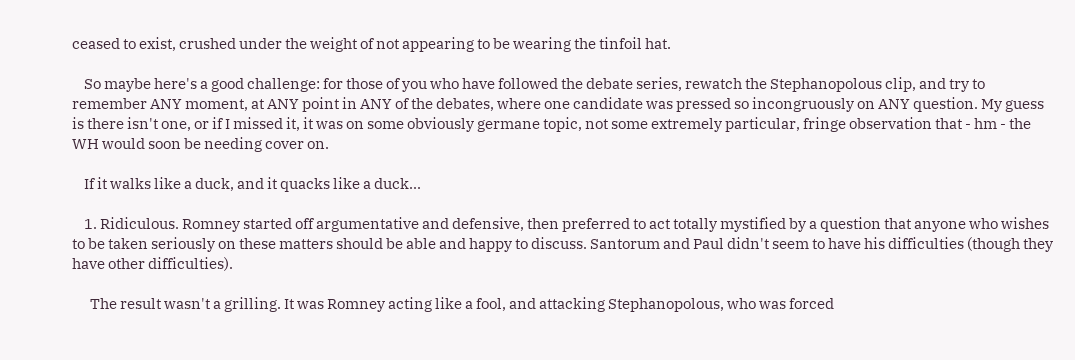ceased to exist, crushed under the weight of not appearing to be wearing the tinfoil hat.

    So maybe here's a good challenge: for those of you who have followed the debate series, rewatch the Stephanopolous clip, and try to remember ANY moment, at ANY point in ANY of the debates, where one candidate was pressed so incongruously on ANY question. My guess is there isn't one, or if I missed it, it was on some obviously germane topic, not some extremely particular, fringe observation that - hm - the WH would soon be needing cover on.

    If it walks like a duck, and it quacks like a duck...

    1. Ridiculous. Romney started off argumentative and defensive, then preferred to act totally mystified by a question that anyone who wishes to be taken seriously on these matters should be able and happy to discuss. Santorum and Paul didn't seem to have his difficulties (though they have other difficulties).

      The result wasn't a grilling. It was Romney acting like a fool, and attacking Stephanopolous, who was forced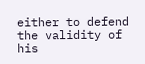either to defend the validity of his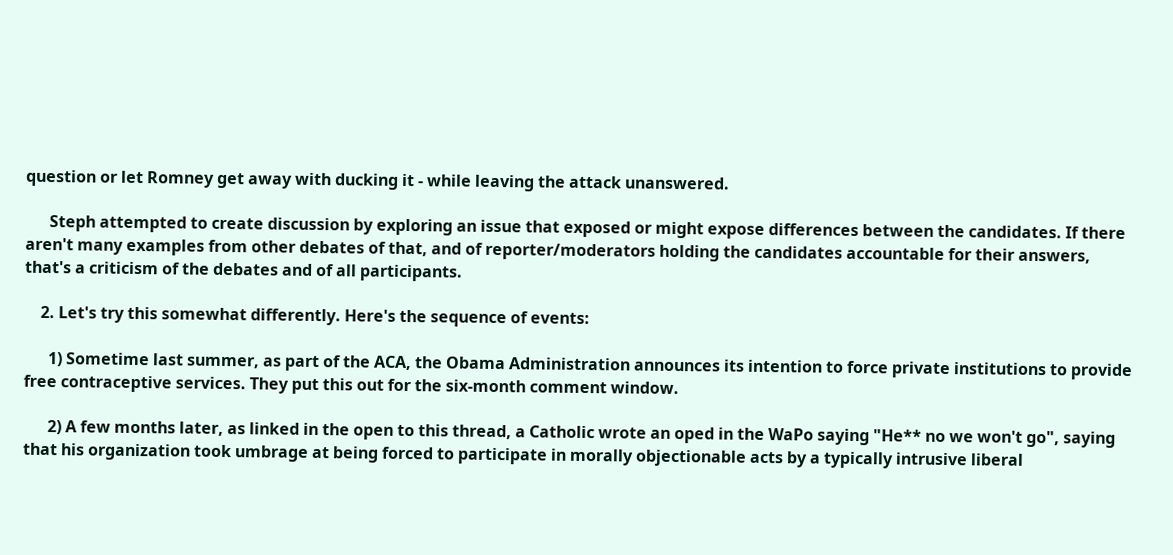question or let Romney get away with ducking it - while leaving the attack unanswered.

      Steph attempted to create discussion by exploring an issue that exposed or might expose differences between the candidates. If there aren't many examples from other debates of that, and of reporter/moderators holding the candidates accountable for their answers, that's a criticism of the debates and of all participants.

    2. Let's try this somewhat differently. Here's the sequence of events:

      1) Sometime last summer, as part of the ACA, the Obama Administration announces its intention to force private institutions to provide free contraceptive services. They put this out for the six-month comment window.

      2) A few months later, as linked in the open to this thread, a Catholic wrote an oped in the WaPo saying "He** no we won't go", saying that his organization took umbrage at being forced to participate in morally objectionable acts by a typically intrusive liberal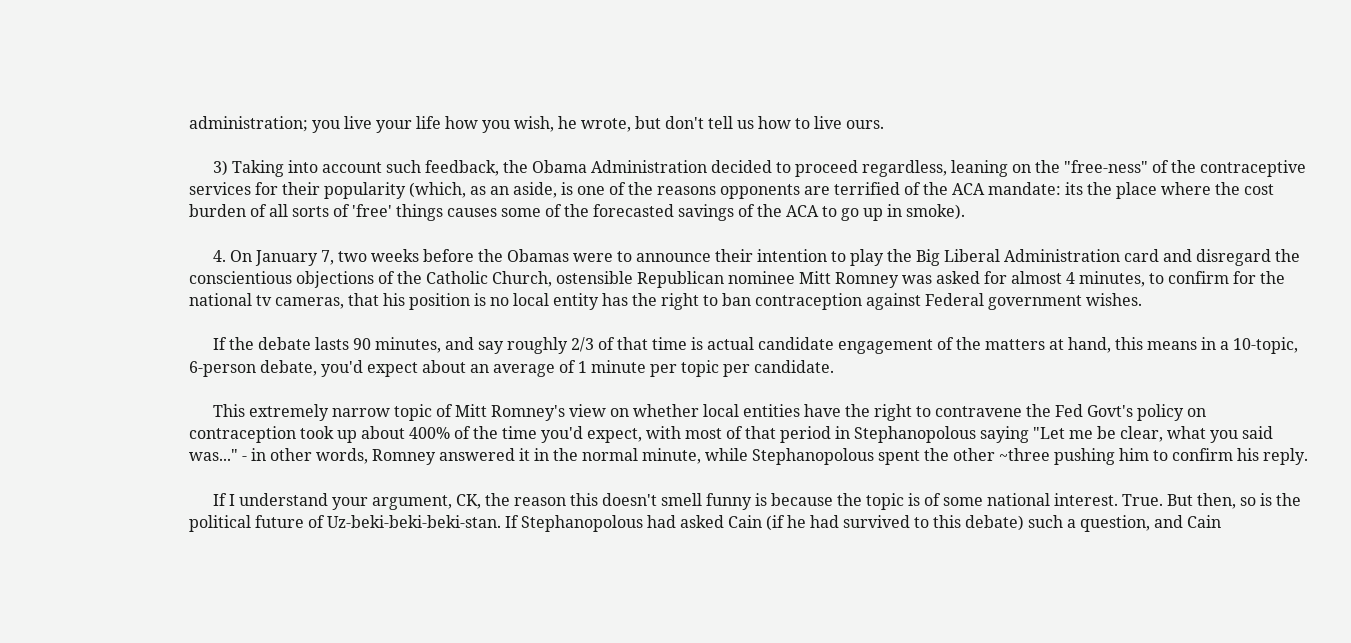administration; you live your life how you wish, he wrote, but don't tell us how to live ours.

      3) Taking into account such feedback, the Obama Administration decided to proceed regardless, leaning on the "free-ness" of the contraceptive services for their popularity (which, as an aside, is one of the reasons opponents are terrified of the ACA mandate: its the place where the cost burden of all sorts of 'free' things causes some of the forecasted savings of the ACA to go up in smoke).

      4. On January 7, two weeks before the Obamas were to announce their intention to play the Big Liberal Administration card and disregard the conscientious objections of the Catholic Church, ostensible Republican nominee Mitt Romney was asked for almost 4 minutes, to confirm for the national tv cameras, that his position is no local entity has the right to ban contraception against Federal government wishes.

      If the debate lasts 90 minutes, and say roughly 2/3 of that time is actual candidate engagement of the matters at hand, this means in a 10-topic, 6-person debate, you'd expect about an average of 1 minute per topic per candidate.

      This extremely narrow topic of Mitt Romney's view on whether local entities have the right to contravene the Fed Govt's policy on contraception took up about 400% of the time you'd expect, with most of that period in Stephanopolous saying "Let me be clear, what you said was..." - in other words, Romney answered it in the normal minute, while Stephanopolous spent the other ~three pushing him to confirm his reply.

      If I understand your argument, CK, the reason this doesn't smell funny is because the topic is of some national interest. True. But then, so is the political future of Uz-beki-beki-beki-stan. If Stephanopolous had asked Cain (if he had survived to this debate) such a question, and Cain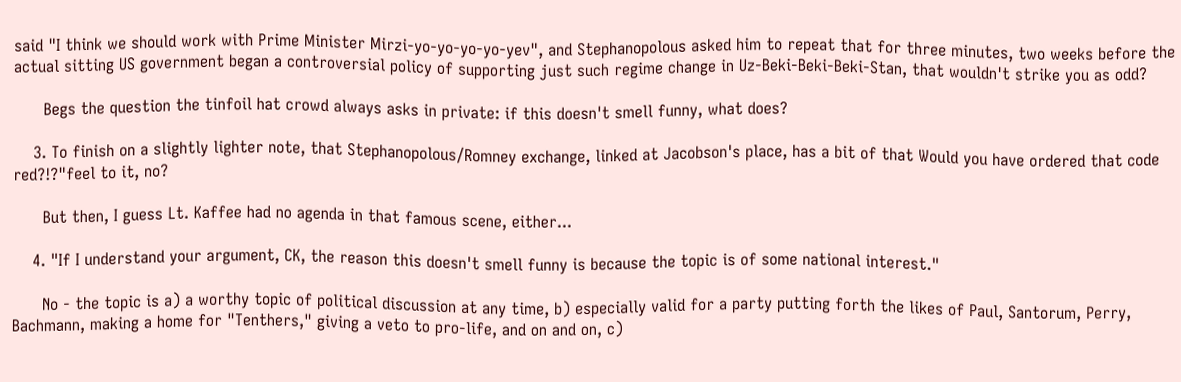said "I think we should work with Prime Minister Mirzi-yo-yo-yo-yo-yev", and Stephanopolous asked him to repeat that for three minutes, two weeks before the actual sitting US government began a controversial policy of supporting just such regime change in Uz-Beki-Beki-Beki-Stan, that wouldn't strike you as odd?

      Begs the question the tinfoil hat crowd always asks in private: if this doesn't smell funny, what does?

    3. To finish on a slightly lighter note, that Stephanopolous/Romney exchange, linked at Jacobson's place, has a bit of that Would you have ordered that code red?!?"feel to it, no?

      But then, I guess Lt. Kaffee had no agenda in that famous scene, either...

    4. "If I understand your argument, CK, the reason this doesn't smell funny is because the topic is of some national interest."

      No - the topic is a) a worthy topic of political discussion at any time, b) especially valid for a party putting forth the likes of Paul, Santorum, Perry, Bachmann, making a home for "Tenthers," giving a veto to pro-life, and on and on, c)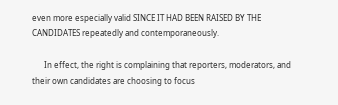even more especially valid SINCE IT HAD BEEN RAISED BY THE CANDIDATES repeatedly and contemporaneously.

      In effect, the right is complaining that reporters, moderators, and their own candidates are choosing to focus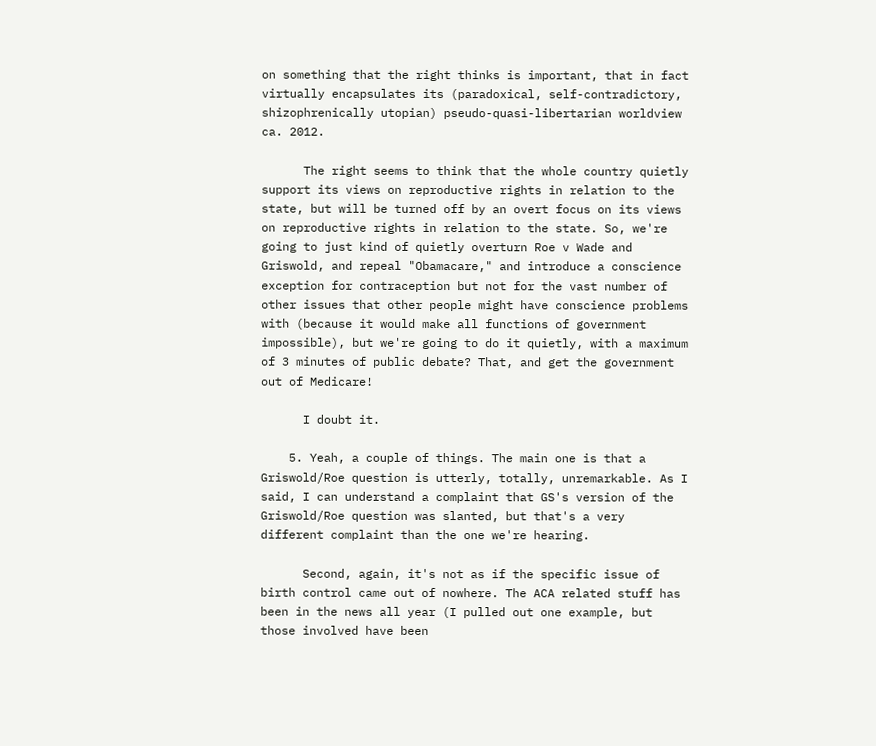on something that the right thinks is important, that in fact virtually encapsulates its (paradoxical, self-contradictory, shizophrenically utopian) pseudo-quasi-libertarian worldview ca. 2012.

      The right seems to think that the whole country quietly support its views on reproductive rights in relation to the state, but will be turned off by an overt focus on its views on reproductive rights in relation to the state. So, we're going to just kind of quietly overturn Roe v Wade and Griswold, and repeal "Obamacare," and introduce a conscience exception for contraception but not for the vast number of other issues that other people might have conscience problems with (because it would make all functions of government impossible), but we're going to do it quietly, with a maximum of 3 minutes of public debate? That, and get the government out of Medicare!

      I doubt it.

    5. Yeah, a couple of things. The main one is that a Griswold/Roe question is utterly, totally, unremarkable. As I said, I can understand a complaint that GS's version of the Griswold/Roe question was slanted, but that's a very different complaint than the one we're hearing.

      Second, again, it's not as if the specific issue of birth control came out of nowhere. The ACA related stuff has been in the news all year (I pulled out one example, but those involved have been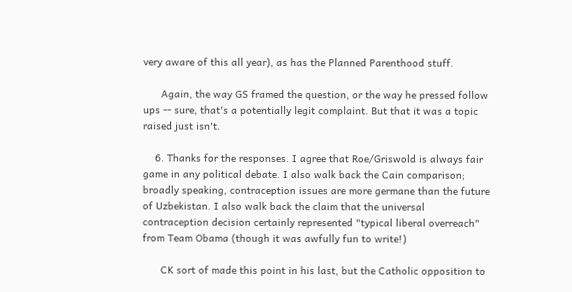very aware of this all year), as has the Planned Parenthood stuff.

      Again, the way GS framed the question, or the way he pressed follow ups -- sure, that's a potentially legit complaint. But that it was a topic raised just isn't.

    6. Thanks for the responses. I agree that Roe/Griswold is always fair game in any political debate. I also walk back the Cain comparison; broadly speaking, contraception issues are more germane than the future of Uzbekistan. I also walk back the claim that the universal contraception decision certainly represented "typical liberal overreach" from Team Obama (though it was awfully fun to write!)

      CK sort of made this point in his last, but the Catholic opposition to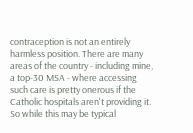contraception is not an entirely harmless position. There are many areas of the country - including mine, a top-30 MSA - where accessing such care is pretty onerous if the Catholic hospitals aren't providing it. So while this may be typical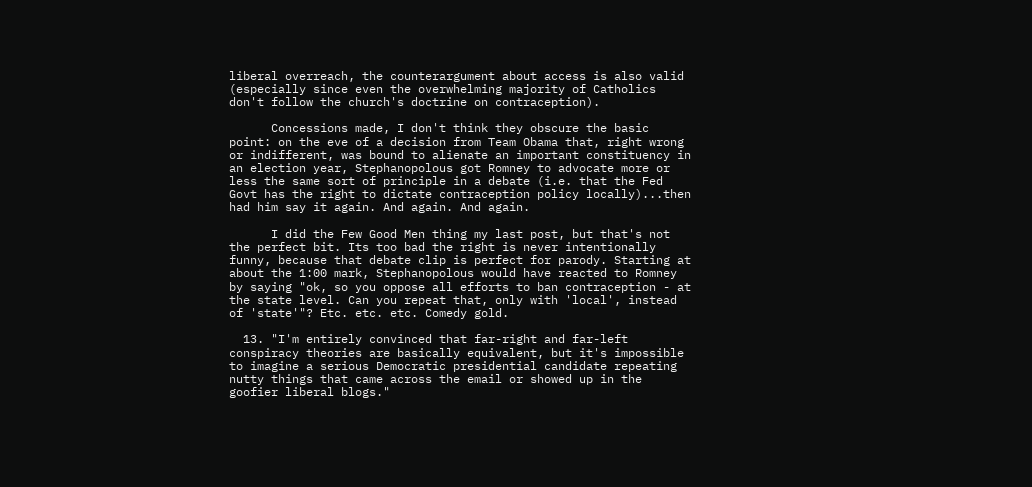liberal overreach, the counterargument about access is also valid (especially since even the overwhelming majority of Catholics don't follow the church's doctrine on contraception).

      Concessions made, I don't think they obscure the basic point: on the eve of a decision from Team Obama that, right wrong or indifferent, was bound to alienate an important constituency in an election year, Stephanopolous got Romney to advocate more or less the same sort of principle in a debate (i.e. that the Fed Govt has the right to dictate contraception policy locally)...then had him say it again. And again. And again.

      I did the Few Good Men thing my last post, but that's not the perfect bit. Its too bad the right is never intentionally funny, because that debate clip is perfect for parody. Starting at about the 1:00 mark, Stephanopolous would have reacted to Romney by saying "ok, so you oppose all efforts to ban contraception - at the state level. Can you repeat that, only with 'local', instead of 'state'"? Etc. etc. etc. Comedy gold.

  13. "I'm entirely convinced that far-right and far-left conspiracy theories are basically equivalent, but it's impossible to imagine a serious Democratic presidential candidate repeating nutty things that came across the email or showed up in the goofier liberal blogs."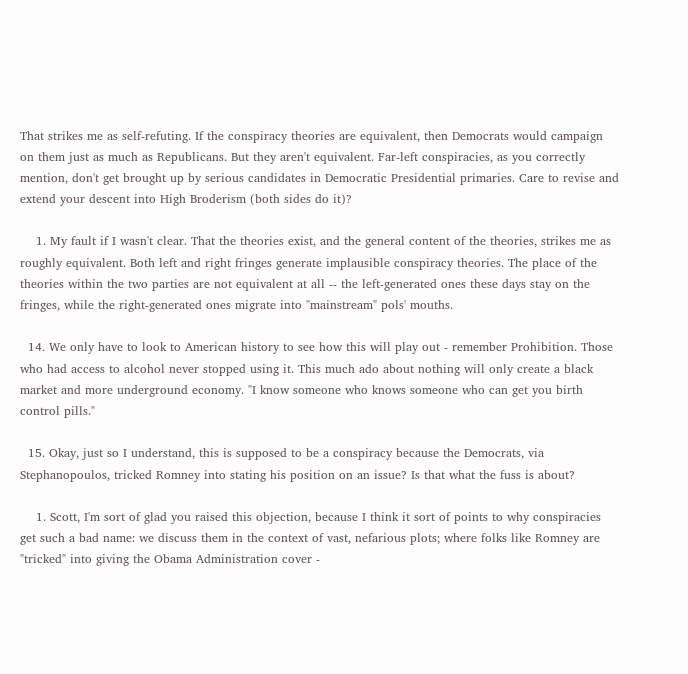That strikes me as self-refuting. If the conspiracy theories are equivalent, then Democrats would campaign on them just as much as Republicans. But they aren't equivalent. Far-left conspiracies, as you correctly mention, don't get brought up by serious candidates in Democratic Presidential primaries. Care to revise and extend your descent into High Broderism (both sides do it)?

    1. My fault if I wasn't clear. That the theories exist, and the general content of the theories, strikes me as roughly equivalent. Both left and right fringes generate implausible conspiracy theories. The place of the theories within the two parties are not equivalent at all -- the left-generated ones these days stay on the fringes, while the right-generated ones migrate into "mainstream" pols' mouths.

  14. We only have to look to American history to see how this will play out - remember Prohibition. Those who had access to alcohol never stopped using it. This much ado about nothing will only create a black market and more underground economy. "I know someone who knows someone who can get you birth control pills."

  15. Okay, just so I understand, this is supposed to be a conspiracy because the Democrats, via Stephanopoulos, tricked Romney into stating his position on an issue? Is that what the fuss is about?

    1. Scott, I'm sort of glad you raised this objection, because I think it sort of points to why conspiracies get such a bad name: we discuss them in the context of vast, nefarious plots; where folks like Romney are "tricked" into giving the Obama Administration cover -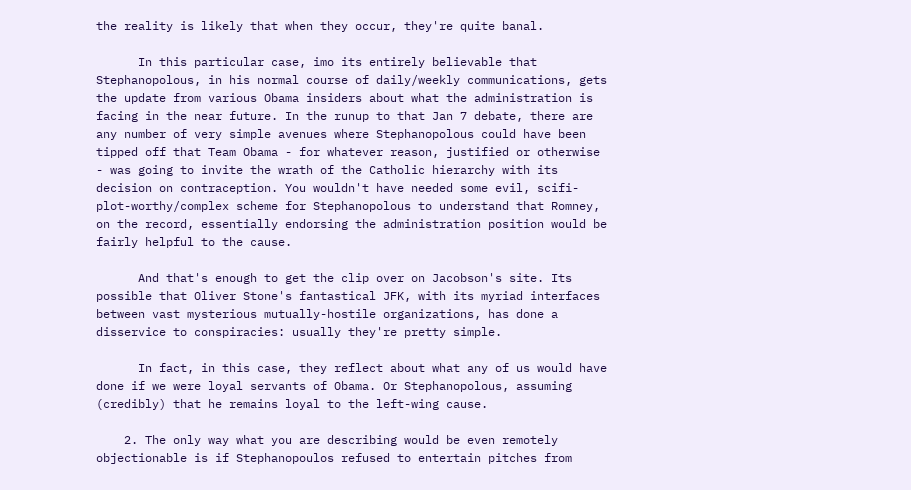the reality is likely that when they occur, they're quite banal.

      In this particular case, imo its entirely believable that Stephanopolous, in his normal course of daily/weekly communications, gets the update from various Obama insiders about what the administration is facing in the near future. In the runup to that Jan 7 debate, there are any number of very simple avenues where Stephanopolous could have been tipped off that Team Obama - for whatever reason, justified or otherwise - was going to invite the wrath of the Catholic hierarchy with its decision on contraception. You wouldn't have needed some evil, scifi-plot-worthy/complex scheme for Stephanopolous to understand that Romney, on the record, essentially endorsing the administration position would be fairly helpful to the cause.

      And that's enough to get the clip over on Jacobson's site. Its possible that Oliver Stone's fantastical JFK, with its myriad interfaces between vast mysterious mutually-hostile organizations, has done a disservice to conspiracies: usually they're pretty simple.

      In fact, in this case, they reflect about what any of us would have done if we were loyal servants of Obama. Or Stephanopolous, assuming (credibly) that he remains loyal to the left-wing cause.

    2. The only way what you are describing would be even remotely objectionable is if Stephanopoulos refused to entertain pitches from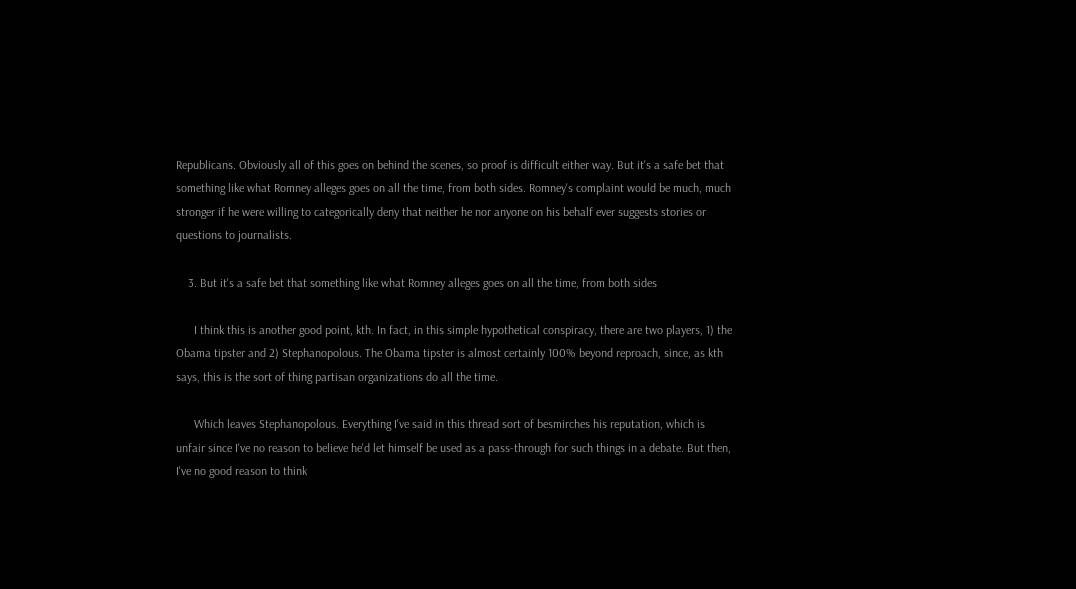Republicans. Obviously all of this goes on behind the scenes, so proof is difficult either way. But it's a safe bet that something like what Romney alleges goes on all the time, from both sides. Romney's complaint would be much, much stronger if he were willing to categorically deny that neither he nor anyone on his behalf ever suggests stories or questions to journalists.

    3. But it's a safe bet that something like what Romney alleges goes on all the time, from both sides

      I think this is another good point, kth. In fact, in this simple hypothetical conspiracy, there are two players, 1) the Obama tipster and 2) Stephanopolous. The Obama tipster is almost certainly 100% beyond reproach, since, as kth says, this is the sort of thing partisan organizations do all the time.

      Which leaves Stephanopolous. Everything I've said in this thread sort of besmirches his reputation, which is unfair since I've no reason to believe he'd let himself be used as a pass-through for such things in a debate. But then, I've no good reason to think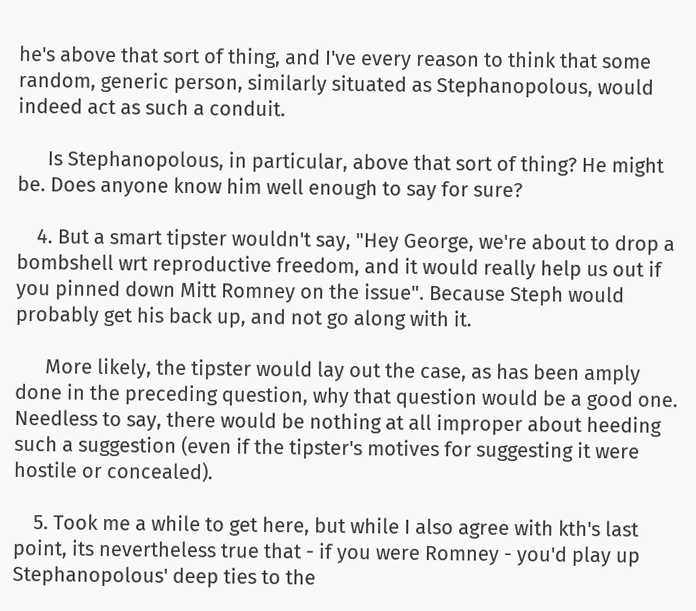he's above that sort of thing, and I've every reason to think that some random, generic person, similarly situated as Stephanopolous, would indeed act as such a conduit.

      Is Stephanopolous, in particular, above that sort of thing? He might be. Does anyone know him well enough to say for sure?

    4. But a smart tipster wouldn't say, "Hey George, we're about to drop a bombshell wrt reproductive freedom, and it would really help us out if you pinned down Mitt Romney on the issue". Because Steph would probably get his back up, and not go along with it.

      More likely, the tipster would lay out the case, as has been amply done in the preceding question, why that question would be a good one. Needless to say, there would be nothing at all improper about heeding such a suggestion (even if the tipster's motives for suggesting it were hostile or concealed).

    5. Took me a while to get here, but while I also agree with kth's last point, its nevertheless true that - if you were Romney - you'd play up Stephanopolous' deep ties to the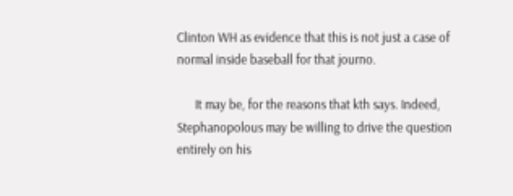Clinton WH as evidence that this is not just a case of normal inside baseball for that journo.

      It may be, for the reasons that kth says. Indeed, Stephanopolous may be willing to drive the question entirely on his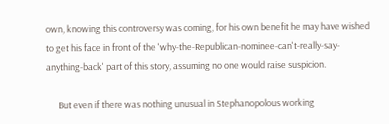own, knowing this controversy was coming, for his own benefit he may have wished to get his face in front of the 'why-the-Republican-nominee-can't-really-say-anything-back' part of this story, assuming no one would raise suspicion.

      But even if there was nothing unusual in Stephanopolous working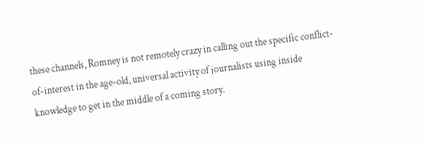these channels, Romney is not remotely crazy in calling out the specific conflict-of-interest in the age-old, universal activity of journalists using inside knowledge to get in the middle of a coming story.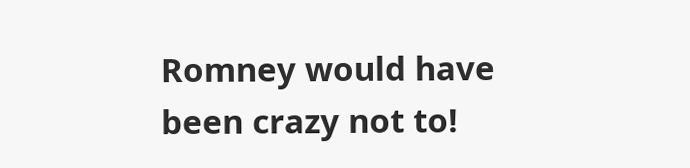Romney would have been crazy not to!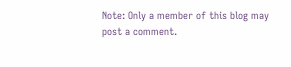Note: Only a member of this blog may post a comment.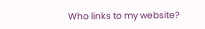Who links to my website?